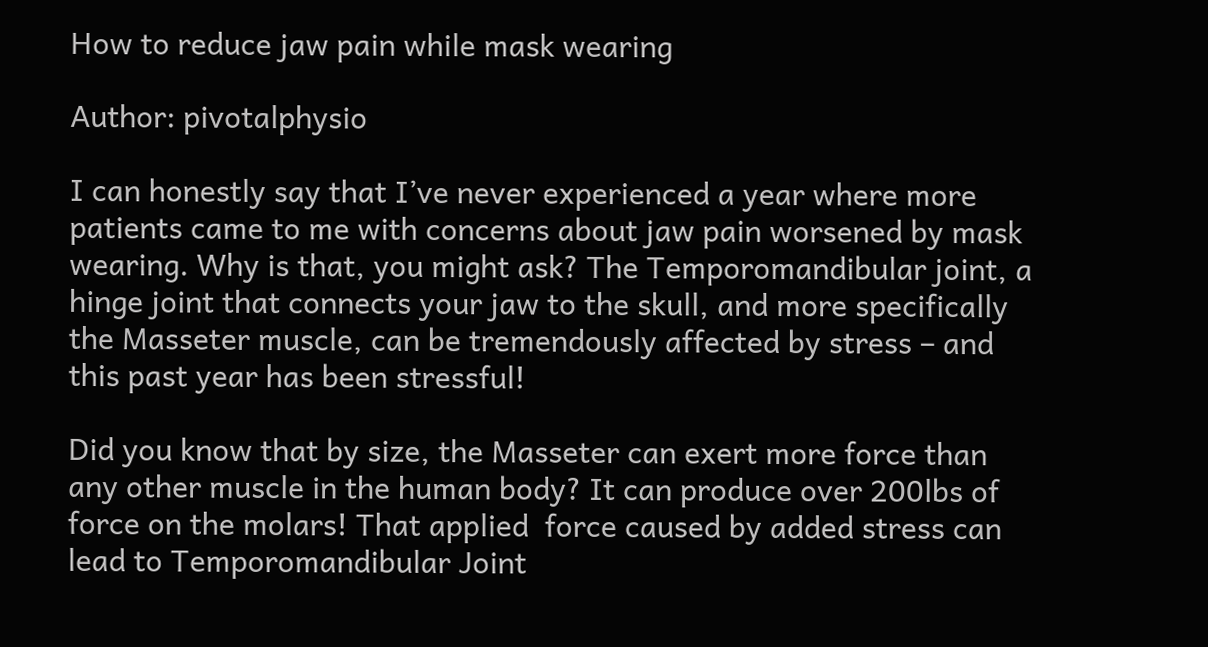How to reduce jaw pain while mask wearing

Author: pivotalphysio

I can honestly say that I’ve never experienced a year where more patients came to me with concerns about jaw pain worsened by mask wearing. Why is that, you might ask? The Temporomandibular joint, a hinge joint that connects your jaw to the skull, and more specifically the Masseter muscle, can be tremendously affected by stress – and this past year has been stressful!

Did you know that by size, the Masseter can exert more force than any other muscle in the human body? It can produce over 200lbs of force on the molars! That applied  force caused by added stress can lead to Temporomandibular Joint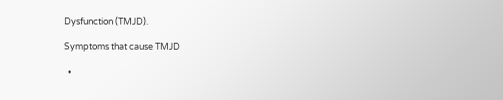Dysfunction (TMJD).

Symptoms that cause TMJD

  •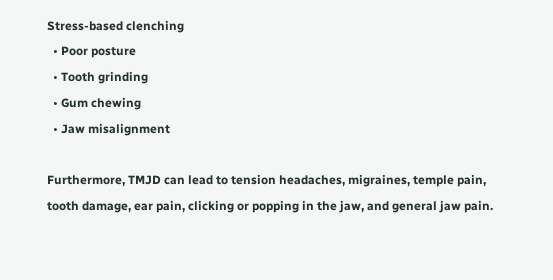Stress-based clenching
  • Poor posture
  • Tooth grinding
  • Gum chewing
  • Jaw misalignment

Furthermore, TMJD can lead to tension headaches, migraines, temple pain, tooth damage, ear pain, clicking or popping in the jaw, and general jaw pain.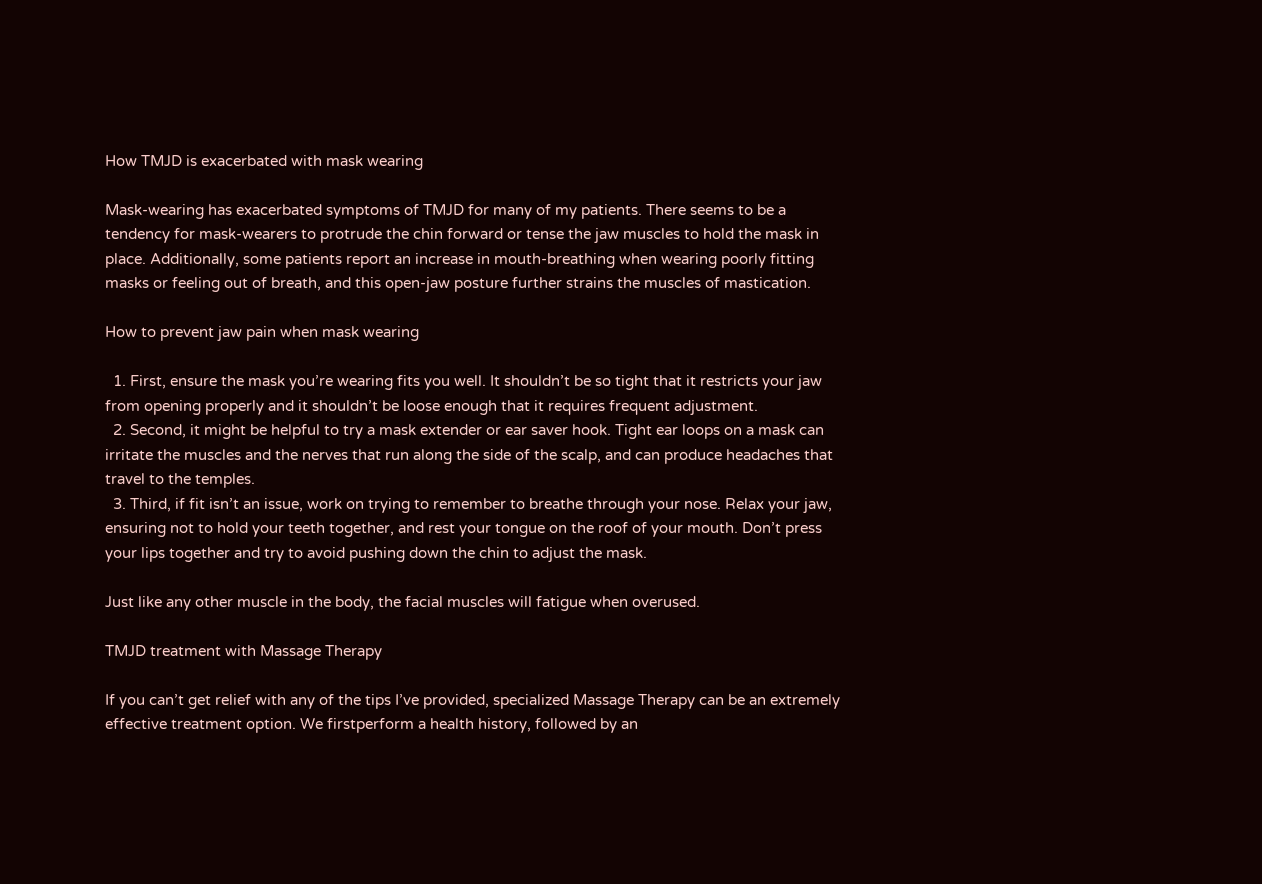How TMJD is exacerbated with mask wearing

Mask-wearing has exacerbated symptoms of TMJD for many of my patients. There seems to be a tendency for mask-wearers to protrude the chin forward or tense the jaw muscles to hold the mask in place. Additionally, some patients report an increase in mouth-breathing when wearing poorly fitting masks or feeling out of breath, and this open-jaw posture further strains the muscles of mastication.

How to prevent jaw pain when mask wearing

  1. First, ensure the mask you’re wearing fits you well. It shouldn’t be so tight that it restricts your jaw from opening properly and it shouldn’t be loose enough that it requires frequent adjustment.
  2. Second, it might be helpful to try a mask extender or ear saver hook. Tight ear loops on a mask can irritate the muscles and the nerves that run along the side of the scalp, and can produce headaches that travel to the temples.
  3. Third, if fit isn’t an issue, work on trying to remember to breathe through your nose. Relax your jaw, ensuring not to hold your teeth together, and rest your tongue on the roof of your mouth. Don’t press your lips together and try to avoid pushing down the chin to adjust the mask.

Just like any other muscle in the body, the facial muscles will fatigue when overused.

TMJD treatment with Massage Therapy

If you can’t get relief with any of the tips I’ve provided, specialized Massage Therapy can be an extremely effective treatment option. We firstperform a health history, followed by an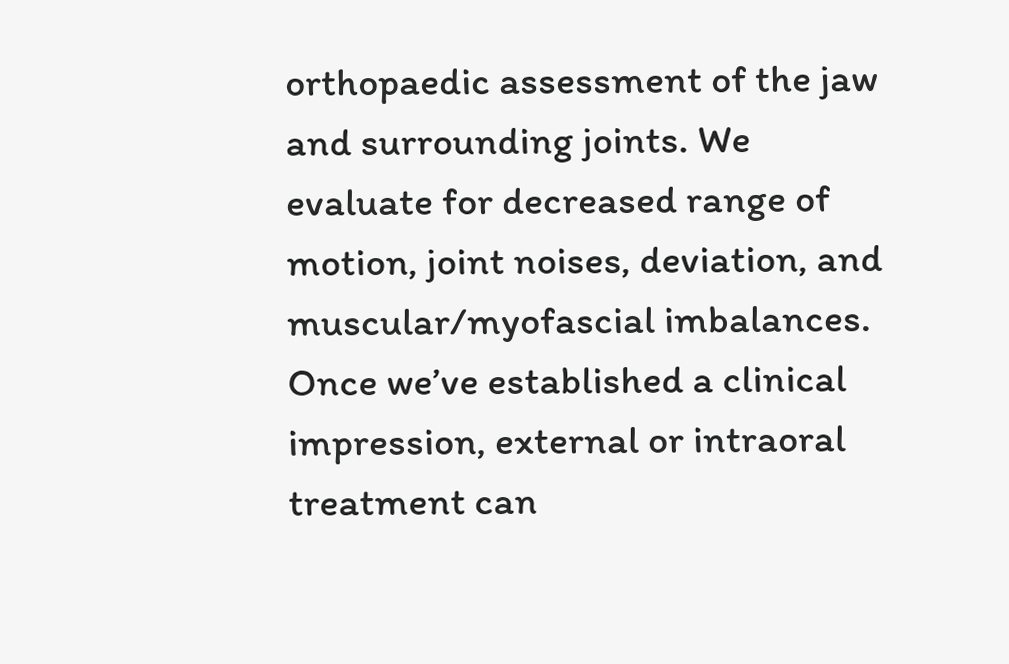orthopaedic assessment of the jaw and surrounding joints. We evaluate for decreased range of motion, joint noises, deviation, and muscular/myofascial imbalances. Once we’ve established a clinical impression, external or intraoral treatment can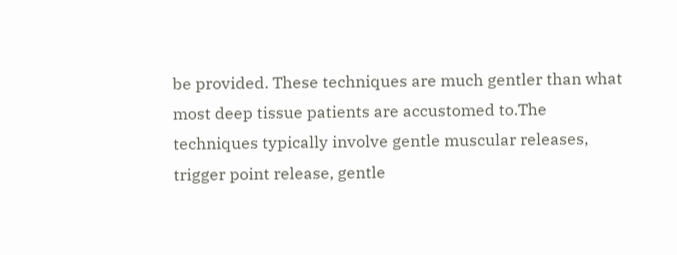be provided. These techniques are much gentler than what most deep tissue patients are accustomed to.The techniques typically involve gentle muscular releases, trigger point release, gentle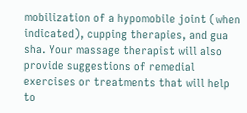mobilization of a hypomobile joint (when indicated), cupping therapies, and gua sha. Your massage therapist will also provide suggestions of remedial exercises or treatments that will help to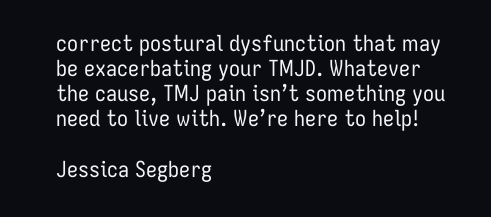correct postural dysfunction that may be exacerbating your TMJD. Whatever the cause, TMJ pain isn’t something you need to live with. We’re here to help!

Jessica Segberg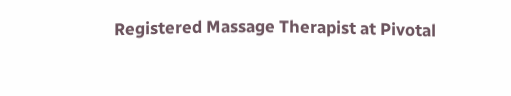Registered Massage Therapist at Pivotal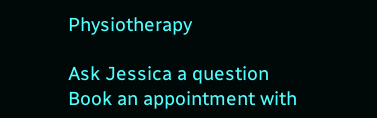Physiotherapy

Ask Jessica a question
Book an appointment with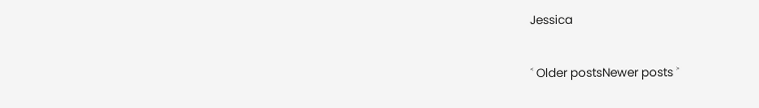Jessica

˂ Older postsNewer posts ˃